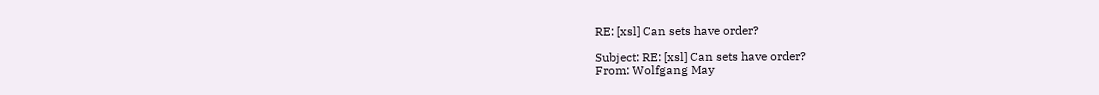RE: [xsl] Can sets have order?

Subject: RE: [xsl] Can sets have order?
From: Wolfgang May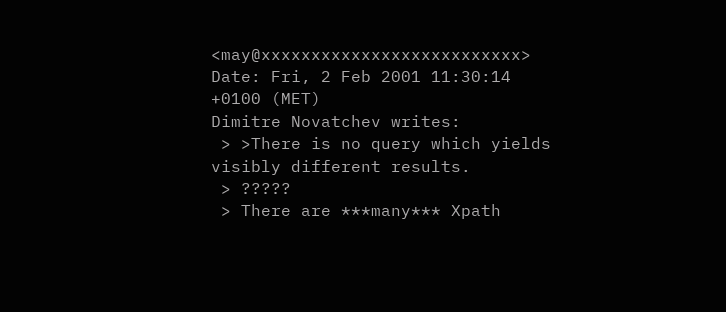<may@xxxxxxxxxxxxxxxxxxxxxxxxxx>
Date: Fri, 2 Feb 2001 11:30:14 +0100 (MET)
Dimitre Novatchev writes:
 > >There is no query which yields visibly different results.
 > ?????
 > There are ***many*** Xpath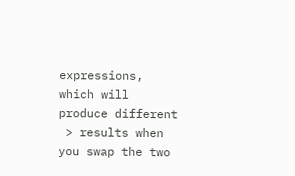expressions, which will produce different
 > results when you swap the two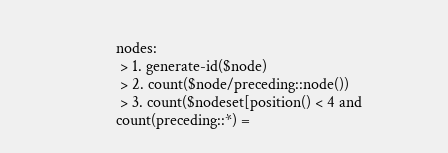nodes:
 > 1. generate-id($node)
 > 2. count($node/preceding::node())
 > 3. count($nodeset[position() < 4 and count(preceding::*) =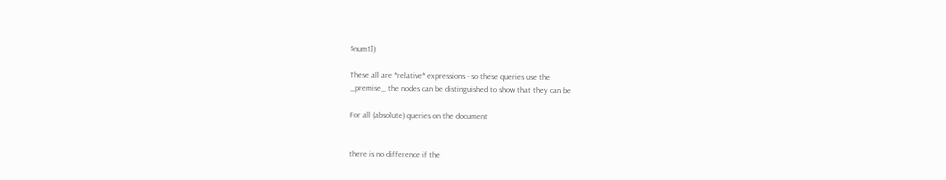$num1])

These all are *relative* expressions - so these queries use the
_premise_ the nodes can be distinguished to show that they can be

For all (absolute) queries on the document


there is no difference if the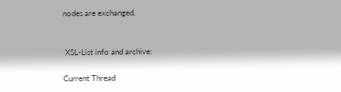nodes are exchanged.


 XSL-List info and archive:

Current Thread